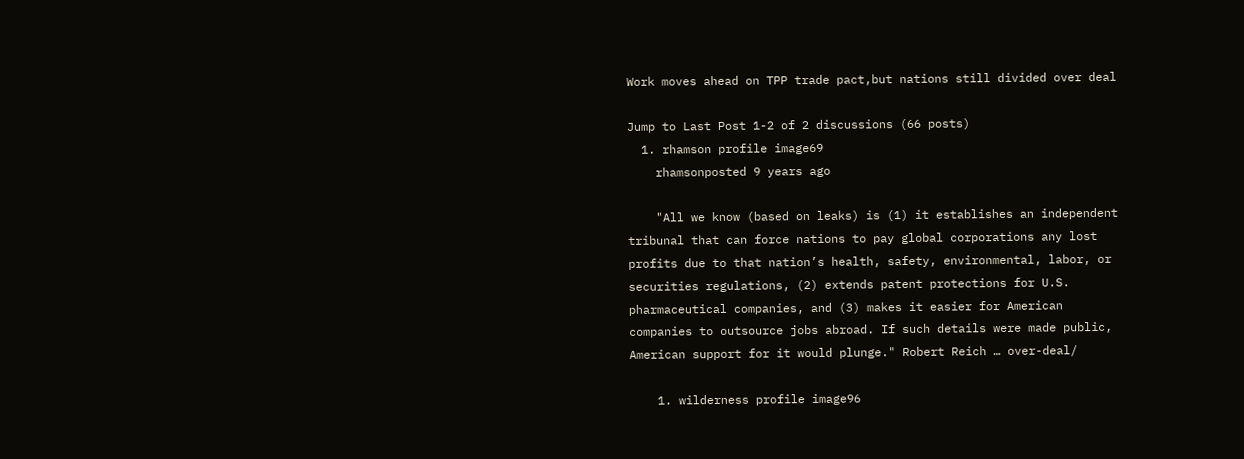Work moves ahead on TPP trade pact,but nations still divided over deal

Jump to Last Post 1-2 of 2 discussions (66 posts)
  1. rhamson profile image69
    rhamsonposted 9 years ago

    "All we know (based on leaks) is (1) it establishes an independent tribunal that can force nations to pay global corporations any lost profits due to that nation’s health, safety, environmental, labor, or securities regulations, (2) extends patent protections for U.S. pharmaceutical companies, and (3) makes it easier for American companies to outsource jobs abroad. If such details were made public, American support for it would plunge." Robert Reich … over-deal/

    1. wilderness profile image96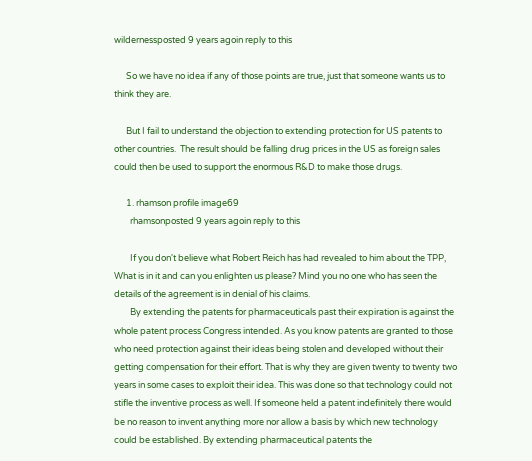wildernessposted 9 years agoin reply to this

      So we have no idea if any of those points are true, just that someone wants us to think they are.

      But I fail to understand the objection to extending protection for US patents to other countries.  The result should be falling drug prices in the US as foreign sales could then be used to support the enormous R&D to make those drugs.

      1. rhamson profile image69
        rhamsonposted 9 years agoin reply to this

        If you don't believe what Robert Reich has had revealed to him about the TPP, What is in it and can you enlighten us please? Mind you no one who has seen the details of the agreement is in denial of his claims.
        By extending the patents for pharmaceuticals past their expiration is against the whole patent process Congress intended. As you know patents are granted to those who need protection against their ideas being stolen and developed without their getting compensation for their effort. That is why they are given twenty to twenty two years in some cases to exploit their idea. This was done so that technology could not stifle the inventive process as well. If someone held a patent indefinitely there would be no reason to invent anything more nor allow a basis by which new technology could be established. By extending pharmaceutical patents the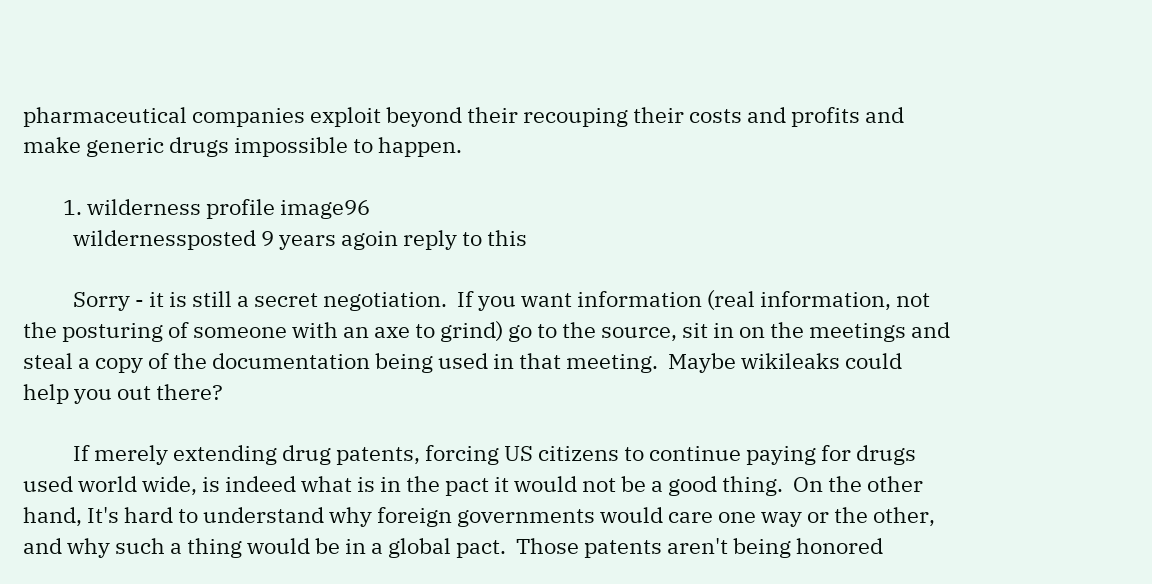pharmaceutical companies exploit beyond their recouping their costs and profits and make generic drugs impossible to happen.

        1. wilderness profile image96
          wildernessposted 9 years agoin reply to this

          Sorry - it is still a secret negotiation.  If you want information (real information, not the posturing of someone with an axe to grind) go to the source, sit in on the meetings and steal a copy of the documentation being used in that meeting.  Maybe wikileaks could help you out there?

          If merely extending drug patents, forcing US citizens to continue paying for drugs used world wide, is indeed what is in the pact it would not be a good thing.  On the other hand, It's hard to understand why foreign governments would care one way or the other, and why such a thing would be in a global pact.  Those patents aren't being honored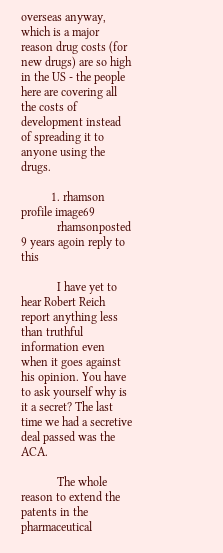overseas anyway, which is a major reason drug costs (for new drugs) are so high in the US - the people here are covering all the costs of development instead of spreading it to anyone using the drugs.

          1. rhamson profile image69
            rhamsonposted 9 years agoin reply to this

            I have yet to hear Robert Reich report anything less than truthful information even when it goes against his opinion. You have to ask yourself why is it a secret? The last time we had a secretive deal passed was the ACA.

            The whole reason to extend the patents in the pharmaceutical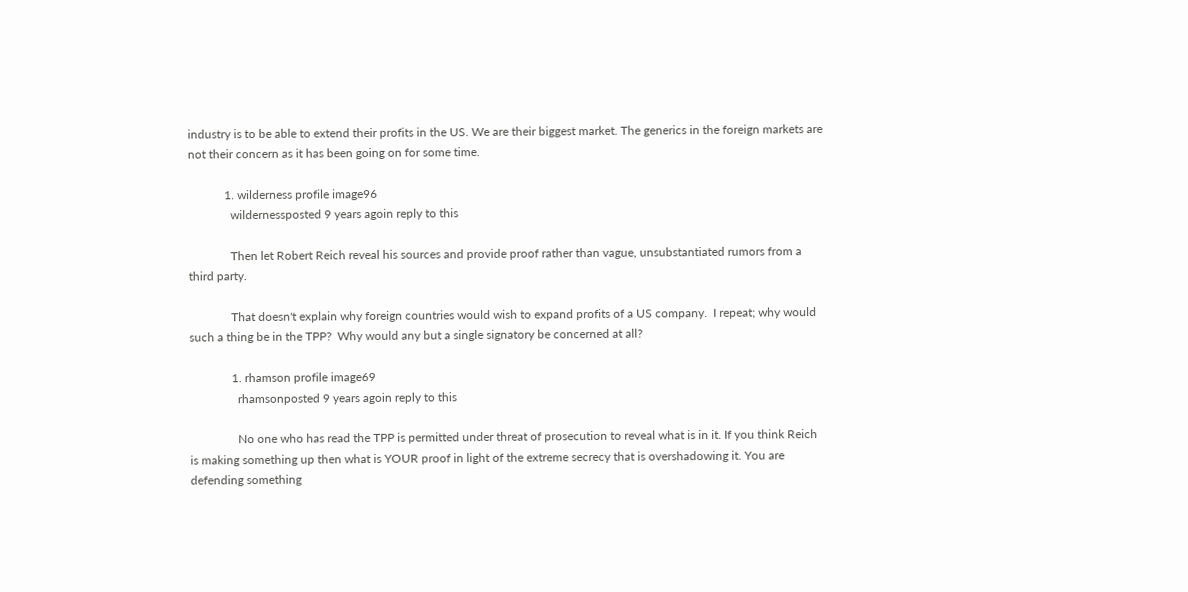industry is to be able to extend their profits in the US. We are their biggest market. The generics in the foreign markets are not their concern as it has been going on for some time.

            1. wilderness profile image96
              wildernessposted 9 years agoin reply to this

              Then let Robert Reich reveal his sources and provide proof rather than vague, unsubstantiated rumors from a third party.

              That doesn't explain why foreign countries would wish to expand profits of a US company.  I repeat; why would such a thing be in the TPP?  Why would any but a single signatory be concerned at all?

              1. rhamson profile image69
                rhamsonposted 9 years agoin reply to this

                No one who has read the TPP is permitted under threat of prosecution to reveal what is in it. If you think Reich is making something up then what is YOUR proof in light of the extreme secrecy that is overshadowing it. You are defending something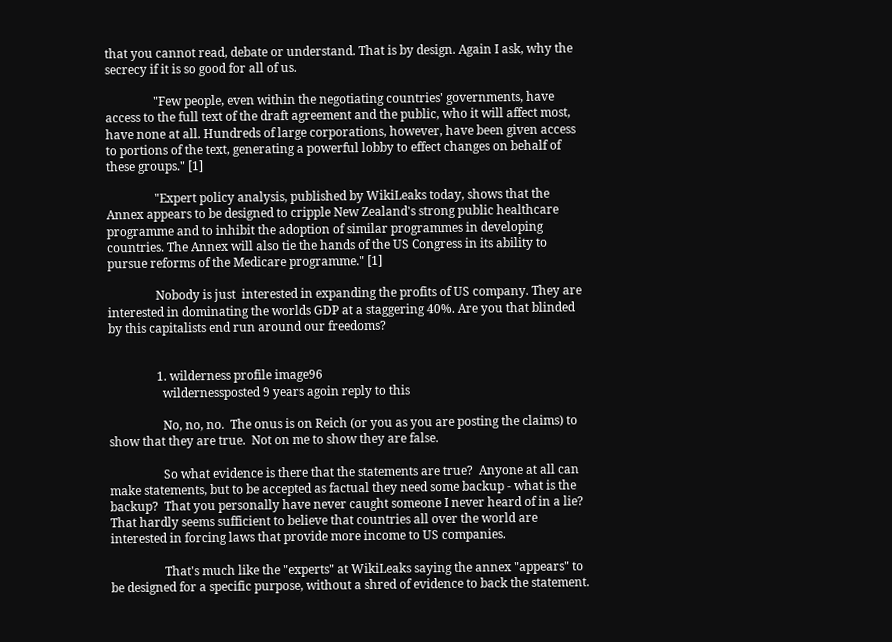that you cannot read, debate or understand. That is by design. Again I ask, why the secrecy if it is so good for all of us.

                "Few people, even within the negotiating countries' governments, have access to the full text of the draft agreement and the public, who it will affect most, have none at all. Hundreds of large corporations, however, have been given access to portions of the text, generating a powerful lobby to effect changes on behalf of these groups." [1]

                "Expert policy analysis, published by WikiLeaks today, shows that the Annex appears to be designed to cripple New Zealand's strong public healthcare programme and to inhibit the adoption of similar programmes in developing countries. The Annex will also tie the hands of the US Congress in its ability to pursue reforms of the Medicare programme." [1]

                Nobody is just  interested in expanding the profits of US company. They are interested in dominating the worlds GDP at a staggering 40%. Are you that blinded by this capitalists end run around our freedoms?


                1. wilderness profile image96
                  wildernessposted 9 years agoin reply to this

                  No, no, no.  The onus is on Reich (or you as you are posting the claims) to show that they are true.  Not on me to show they are false.

                  So what evidence is there that the statements are true?  Anyone at all can make statements, but to be accepted as factual they need some backup - what is the backup?  That you personally have never caught someone I never heard of in a lie?  That hardly seems sufficient to believe that countries all over the world are interested in forcing laws that provide more income to US companies.

                  That's much like the "experts" at WikiLeaks saying the annex "appears" to be designed for a specific purpose, without a shred of evidence to back the statement.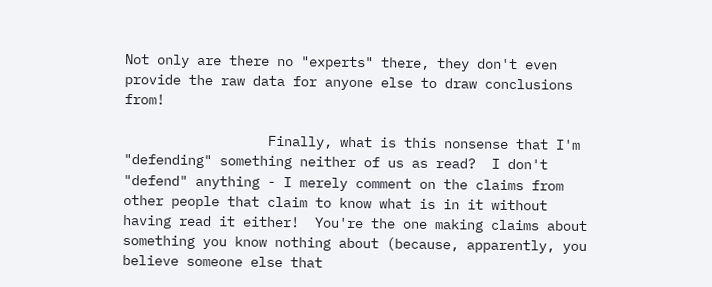Not only are there no "experts" there, they don't even provide the raw data for anyone else to draw conclusions from!

                  Finally, what is this nonsense that I'm "defending" something neither of us as read?  I don't "defend" anything - I merely comment on the claims from other people that claim to know what is in it without having read it either!  You're the one making claims about something you know nothing about (because, apparently, you believe someone else that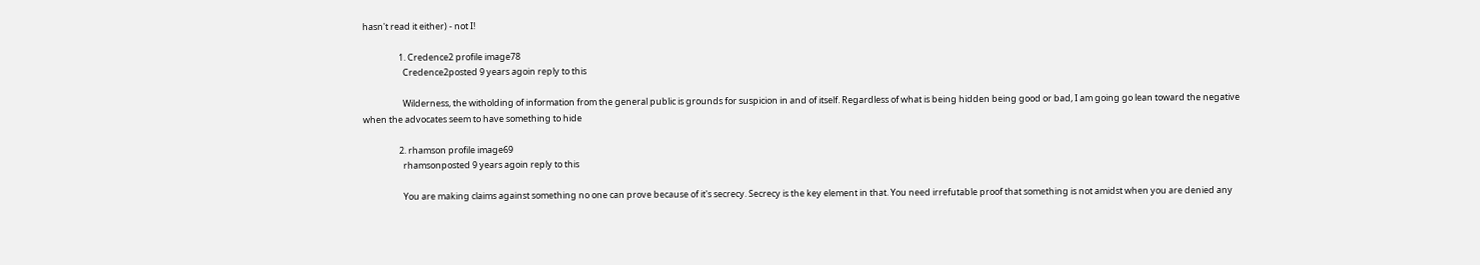hasn't read it either) - not I!

                  1. Credence2 profile image78
                    Credence2posted 9 years agoin reply to this

                    Wilderness, the witholding of information from the general public is grounds for suspicion in and of itself. Regardless of what is being hidden being good or bad, I am going go lean toward the negative when the advocates seem to have something to hide

                  2. rhamson profile image69
                    rhamsonposted 9 years agoin reply to this

                    You are making claims against something no one can prove because of it's secrecy. Secrecy is the key element in that. You need irrefutable proof that something is not amidst when you are denied any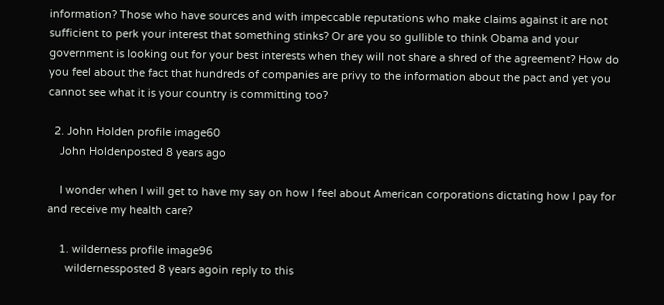information? Those who have sources and with impeccable reputations who make claims against it are not sufficient to perk your interest that something stinks? Or are you so gullible to think Obama and your government is looking out for your best interests when they will not share a shred of the agreement? How do you feel about the fact that hundreds of companies are privy to the information about the pact and yet you cannot see what it is your country is committing too?

  2. John Holden profile image60
    John Holdenposted 8 years ago

    I wonder when I will get to have my say on how I feel about American corporations dictating how I pay for and receive my health care?

    1. wilderness profile image96
      wildernessposted 8 years agoin reply to this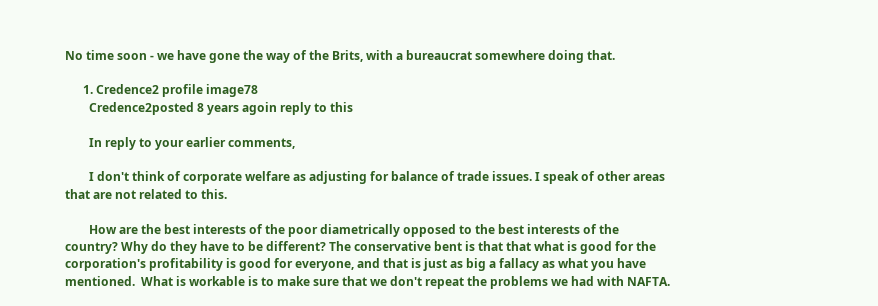No time soon - we have gone the way of the Brits, with a bureaucrat somewhere doing that.

      1. Credence2 profile image78
        Credence2posted 8 years agoin reply to this

        In reply to your earlier comments,

        I don't think of corporate welfare as adjusting for balance of trade issues. I speak of other areas that are not related to this.

        How are the best interests of the poor diametrically opposed to the best interests of the country? Why do they have to be different? The conservative bent is that that what is good for the corporation's profitability is good for everyone, and that is just as big a fallacy as what you have mentioned.  What is workable is to make sure that we don't repeat the problems we had with NAFTA.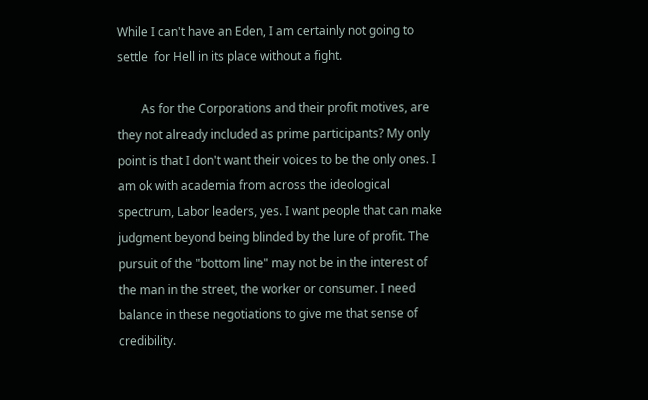While I can't have an Eden, I am certainly not going to settle  for Hell in its place without a fight.

        As for the Corporations and their profit motives, are they not already included as prime participants? My only point is that I don't want their voices to be the only ones. I am ok with academia from across the ideological spectrum, Labor leaders, yes. I want people that can make judgment beyond being blinded by the lure of profit. The pursuit of the "bottom line" may not be in the interest of the man in the street, the worker or consumer. I need balance in these negotiations to give me that sense of credibility.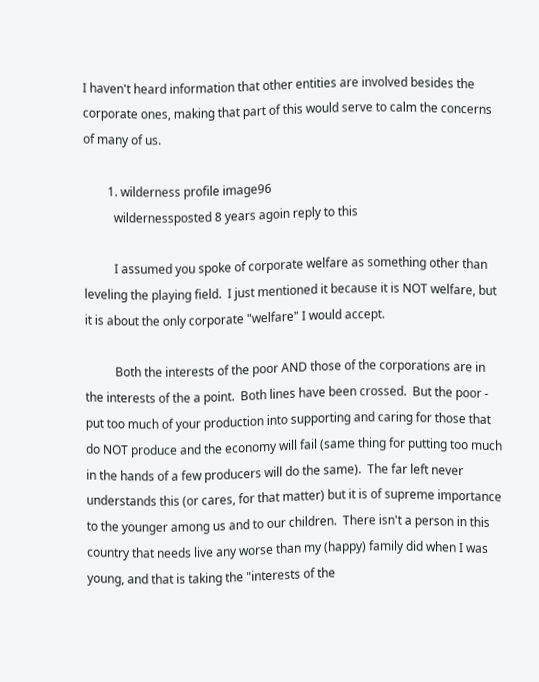I haven't heard information that other entities are involved besides the corporate ones, making that part of this would serve to calm the concerns of many of us.

        1. wilderness profile image96
          wildernessposted 8 years agoin reply to this

          I assumed you spoke of corporate welfare as something other than leveling the playing field.  I just mentioned it because it is NOT welfare, but it is about the only corporate "welfare" I would accept.

          Both the interests of the poor AND those of the corporations are in the interests of the a point.  Both lines have been crossed.  But the poor - put too much of your production into supporting and caring for those that do NOT produce and the economy will fail (same thing for putting too much in the hands of a few producers will do the same).  The far left never understands this (or cares, for that matter) but it is of supreme importance to the younger among us and to our children.  There isn't a person in this country that needs live any worse than my (happy) family did when I was young, and that is taking the "interests of the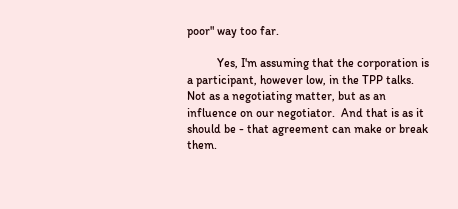poor" way too far.

          Yes, I'm assuming that the corporation is a participant, however low, in the TPP talks.  Not as a negotiating matter, but as an influence on our negotiator.  And that is as it should be - that agreement can make or break them.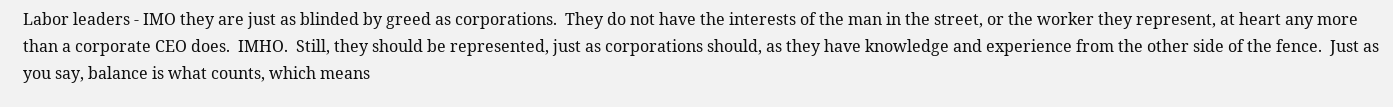Labor leaders - IMO they are just as blinded by greed as corporations.  They do not have the interests of the man in the street, or the worker they represent, at heart any more than a corporate CEO does.  IMHO.  Still, they should be represented, just as corporations should, as they have knowledge and experience from the other side of the fence.  Just as you say, balance is what counts, which means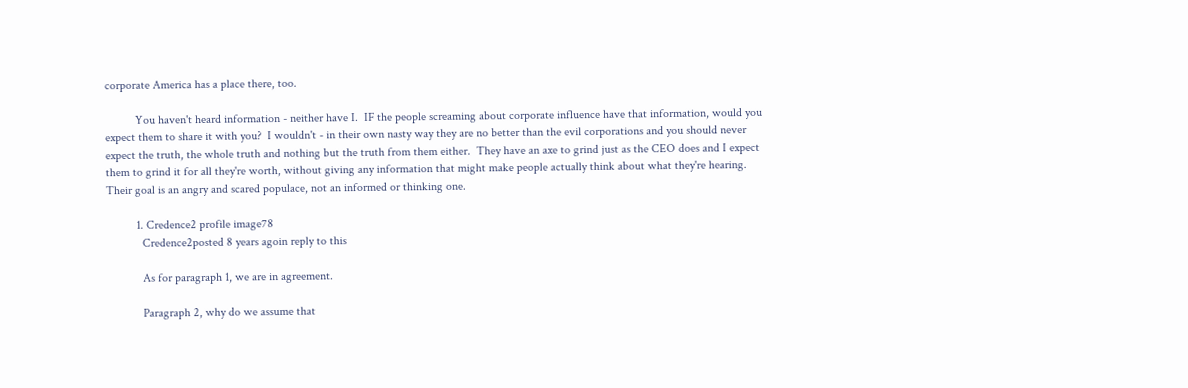corporate America has a place there, too.

          You haven't heard information - neither have I.  IF the people screaming about corporate influence have that information, would you expect them to share it with you?  I wouldn't - in their own nasty way they are no better than the evil corporations and you should never expect the truth, the whole truth and nothing but the truth from them either.  They have an axe to grind just as the CEO does and I expect them to grind it for all they're worth, without giving any information that might make people actually think about what they're hearing.  Their goal is an angry and scared populace, not an informed or thinking one.

          1. Credence2 profile image78
            Credence2posted 8 years agoin reply to this

            As for paragraph 1, we are in agreement.

            Paragraph 2, why do we assume that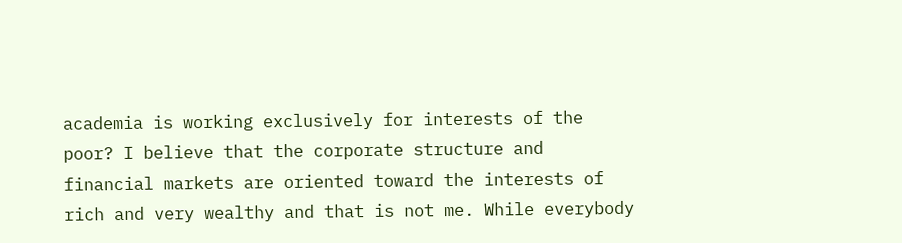academia is working exclusively for interests of the poor? I believe that the corporate structure and financial markets are oriented toward the interests of rich and very wealthy and that is not me. While everybody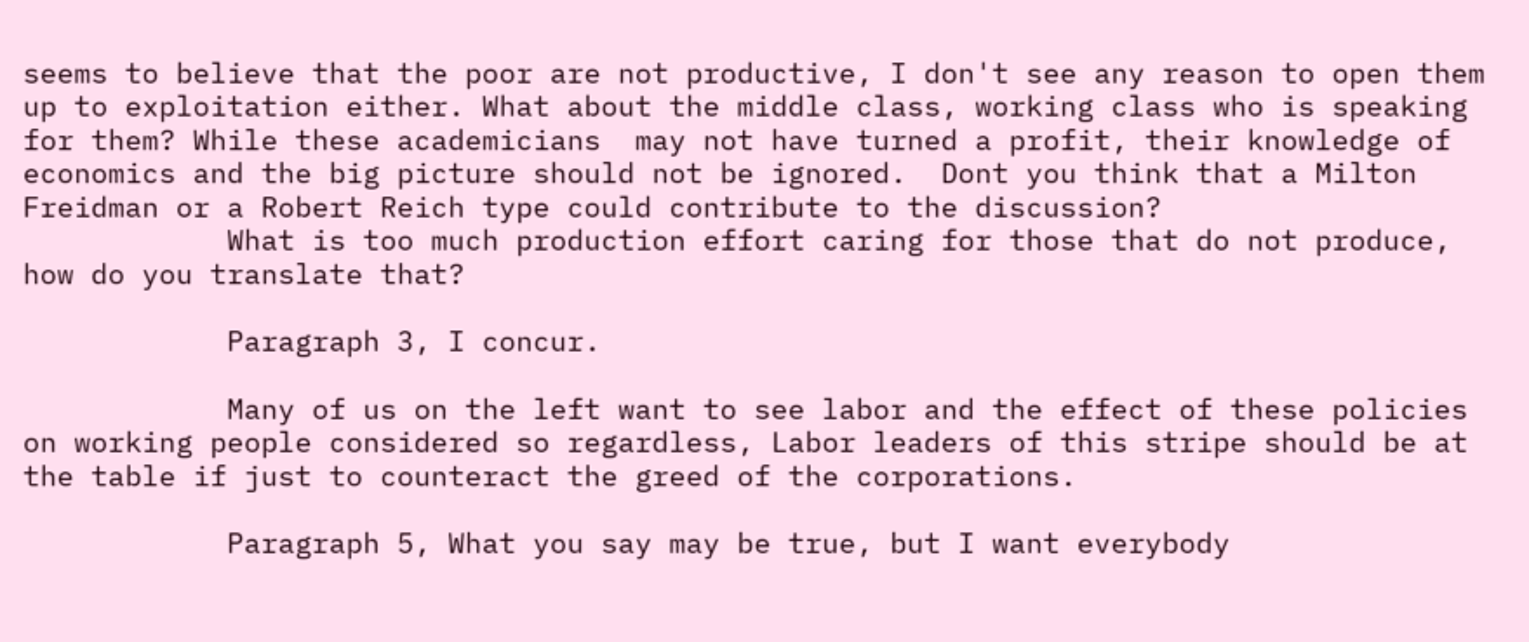seems to believe that the poor are not productive, I don't see any reason to open them up to exploitation either. What about the middle class, working class who is speaking for them? While these academicians  may not have turned a profit, their knowledge of economics and the big picture should not be ignored.  Dont you think that a Milton Freidman or a Robert Reich type could contribute to the discussion?
            What is too much production effort caring for those that do not produce, how do you translate that?

            Paragraph 3, I concur.

            Many of us on the left want to see labor and the effect of these policies on working people considered so regardless, Labor leaders of this stripe should be at the table if just to counteract the greed of the corporations.

            Paragraph 5, What you say may be true, but I want everybody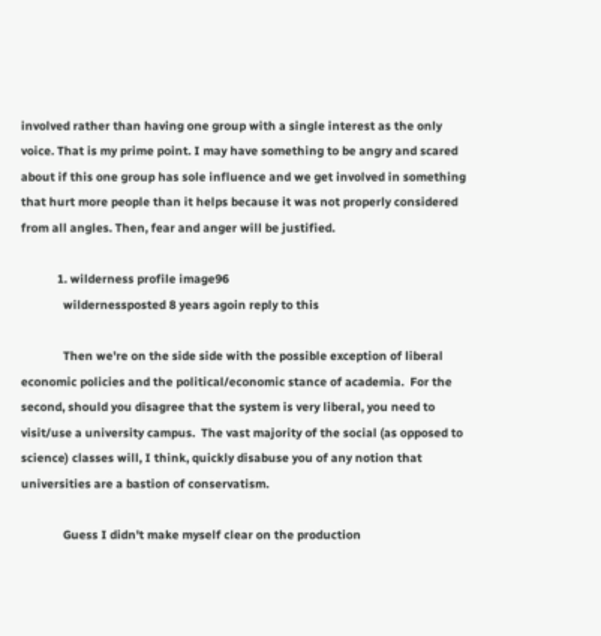involved rather than having one group with a single interest as the only voice. That is my prime point. I may have something to be angry and scared about if this one group has sole influence and we get involved in something that hurt more people than it helps because it was not properly considered from all angles. Then, fear and anger will be justified.

            1. wilderness profile image96
              wildernessposted 8 years agoin reply to this

              Then we're on the side side with the possible exception of liberal economic policies and the political/economic stance of academia.  For the second, should you disagree that the system is very liberal, you need to visit/use a university campus.  The vast majority of the social (as opposed to science) classes will, I think, quickly disabuse you of any notion that universities are a bastion of conservatism.

              Guess I didn't make myself clear on the production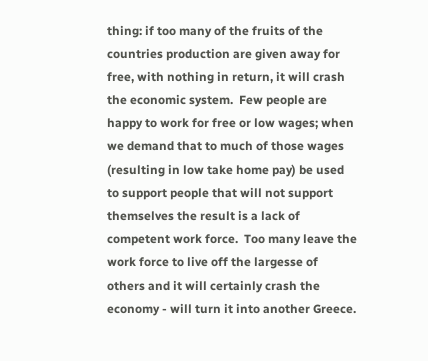thing: if too many of the fruits of the countries production are given away for free, with nothing in return, it will crash the economic system.  Few people are happy to work for free or low wages; when we demand that to much of those wages (resulting in low take home pay) be used to support people that will not support themselves the result is a lack of competent work force.  Too many leave the work force to live off the largesse of others and it will certainly crash the economy - will turn it into another Greece.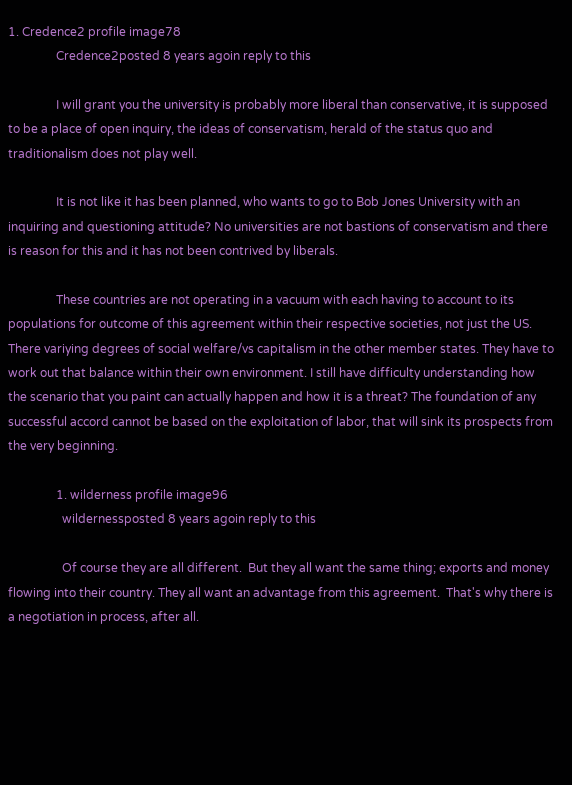1. Credence2 profile image78
                Credence2posted 8 years agoin reply to this

                I will grant you the university is probably more liberal than conservative, it is supposed to be a place of open inquiry, the ideas of conservatism, herald of the status quo and traditionalism does not play well.

                It is not like it has been planned, who wants to go to Bob Jones University with an inquiring and questioning attitude? No universities are not bastions of conservatism and there is reason for this and it has not been contrived by liberals.

                These countries are not operating in a vacuum with each having to account to its populations for outcome of this agreement within their respective societies, not just the US. There variying degrees of social welfare/vs capitalism in the other member states. They have to work out that balance within their own environment. I still have difficulty understanding how the scenario that you paint can actually happen and how it is a threat? The foundation of any successful accord cannot be based on the exploitation of labor, that will sink its prospects from the very beginning.

                1. wilderness profile image96
                  wildernessposted 8 years agoin reply to this

                  Of course they are all different.  But they all want the same thing; exports and money flowing into their country. They all want an advantage from this agreement.  That's why there is a negotiation in process, after all.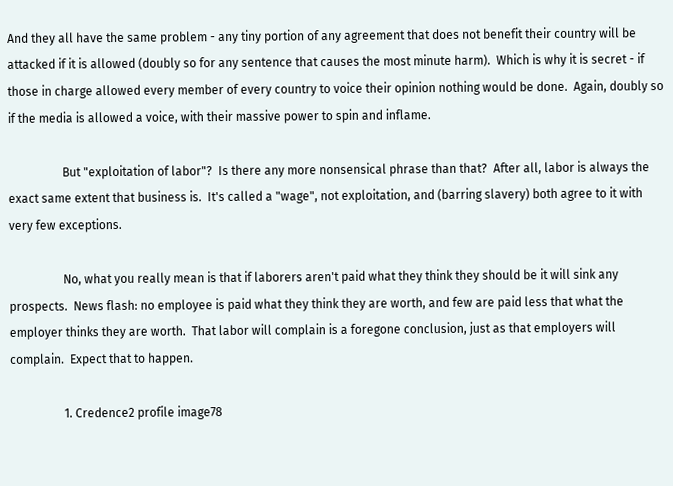And they all have the same problem - any tiny portion of any agreement that does not benefit their country will be attacked if it is allowed (doubly so for any sentence that causes the most minute harm).  Which is why it is secret - if those in charge allowed every member of every country to voice their opinion nothing would be done.  Again, doubly so if the media is allowed a voice, with their massive power to spin and inflame.

                  But "exploitation of labor"?  Is there any more nonsensical phrase than that?  After all, labor is always the exact same extent that business is.  It's called a "wage", not exploitation, and (barring slavery) both agree to it with very few exceptions.

                  No, what you really mean is that if laborers aren't paid what they think they should be it will sink any prospects.  News flash: no employee is paid what they think they are worth, and few are paid less that what the employer thinks they are worth.  That labor will complain is a foregone conclusion, just as that employers will complain.  Expect that to happen.

                  1. Credence2 profile image78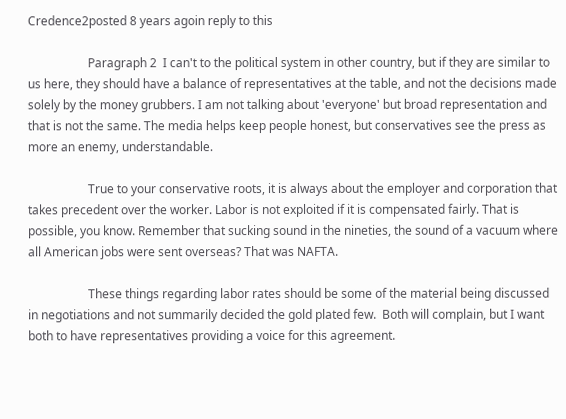Credence2posted 8 years agoin reply to this

                    Paragraph 2  I can't to the political system in other country, but if they are similar to us here, they should have a balance of representatives at the table, and not the decisions made solely by the money grubbers. I am not talking about 'everyone' but broad representation and that is not the same. The media helps keep people honest, but conservatives see the press as more an enemy, understandable.

                    True to your conservative roots, it is always about the employer and corporation that takes precedent over the worker. Labor is not exploited if it is compensated fairly. That is possible, you know. Remember that sucking sound in the nineties, the sound of a vacuum where all American jobs were sent overseas? That was NAFTA.

                    These things regarding labor rates should be some of the material being discussed in negotiations and not summarily decided the gold plated few.  Both will complain, but I want both to have representatives providing a voice for this agreement.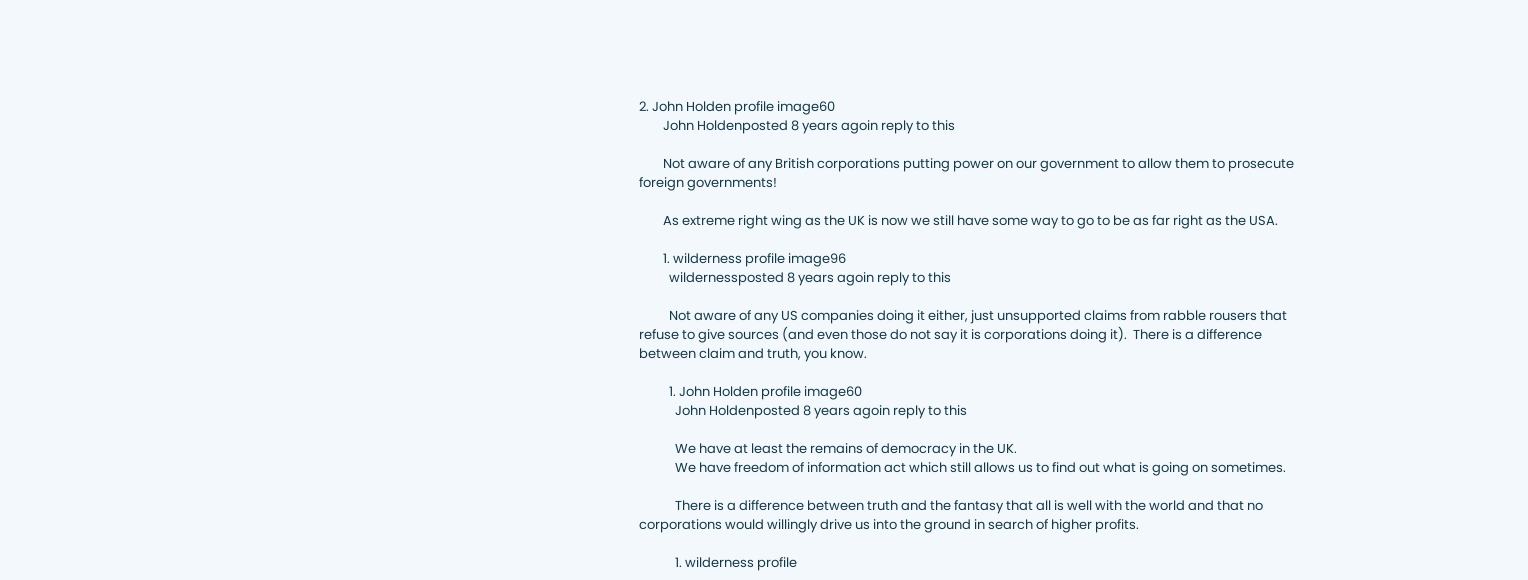2. John Holden profile image60
        John Holdenposted 8 years agoin reply to this

        Not aware of any British corporations putting power on our government to allow them to prosecute foreign governments!

        As extreme right wing as the UK is now we still have some way to go to be as far right as the USA.

        1. wilderness profile image96
          wildernessposted 8 years agoin reply to this

          Not aware of any US companies doing it either, just unsupported claims from rabble rousers that refuse to give sources (and even those do not say it is corporations doing it).  There is a difference between claim and truth, you know.

          1. John Holden profile image60
            John Holdenposted 8 years agoin reply to this

            We have at least the remains of democracy in the UK.
            We have freedom of information act which still allows us to find out what is going on sometimes.

            There is a difference between truth and the fantasy that all is well with the world and that no corporations would willingly drive us into the ground in search of higher profits.

            1. wilderness profile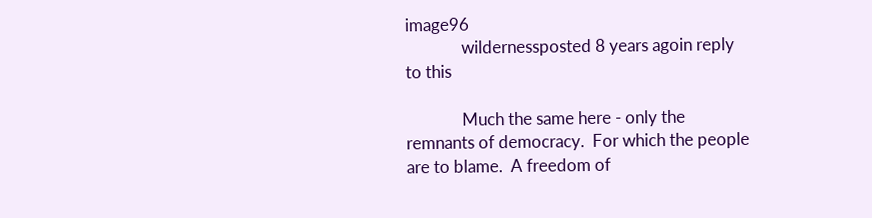image96
              wildernessposted 8 years agoin reply to this

              Much the same here - only the remnants of democracy.  For which the people are to blame.  A freedom of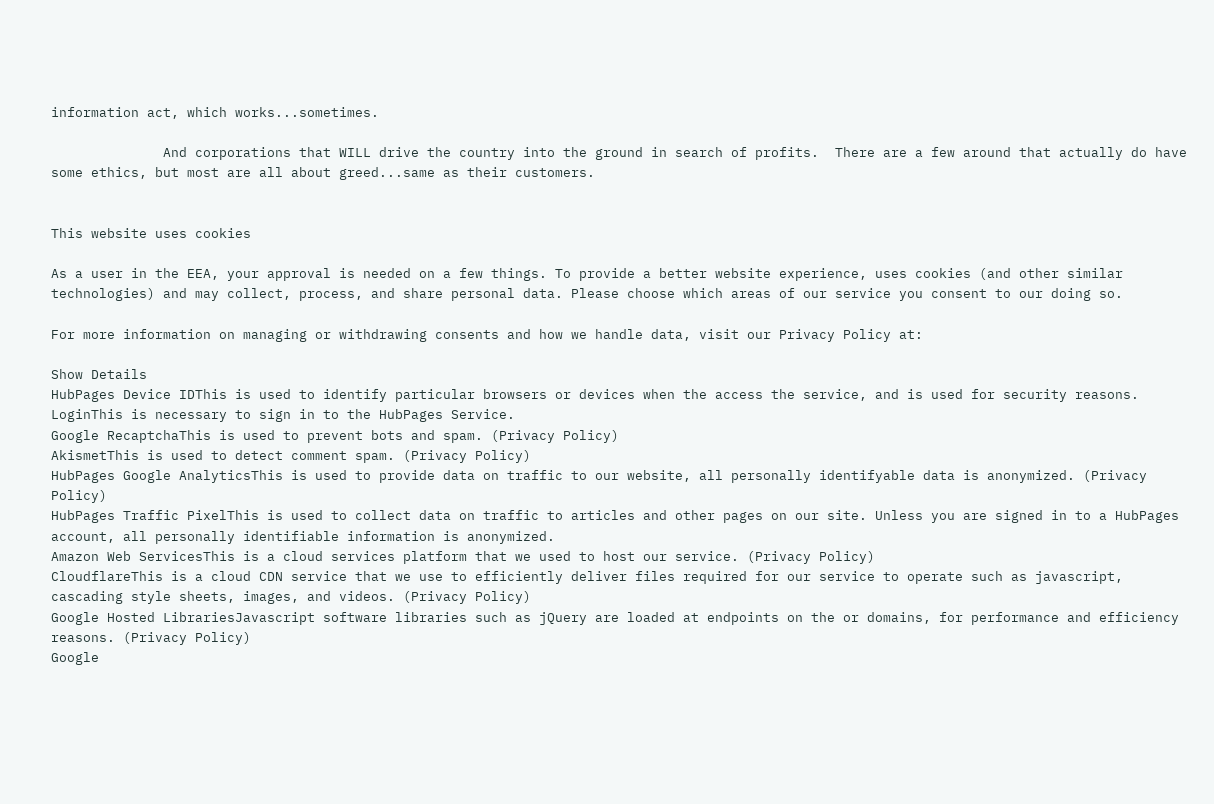information act, which works...sometimes.

              And corporations that WILL drive the country into the ground in search of profits.  There are a few around that actually do have some ethics, but most are all about greed...same as their customers.


This website uses cookies

As a user in the EEA, your approval is needed on a few things. To provide a better website experience, uses cookies (and other similar technologies) and may collect, process, and share personal data. Please choose which areas of our service you consent to our doing so.

For more information on managing or withdrawing consents and how we handle data, visit our Privacy Policy at:

Show Details
HubPages Device IDThis is used to identify particular browsers or devices when the access the service, and is used for security reasons.
LoginThis is necessary to sign in to the HubPages Service.
Google RecaptchaThis is used to prevent bots and spam. (Privacy Policy)
AkismetThis is used to detect comment spam. (Privacy Policy)
HubPages Google AnalyticsThis is used to provide data on traffic to our website, all personally identifyable data is anonymized. (Privacy Policy)
HubPages Traffic PixelThis is used to collect data on traffic to articles and other pages on our site. Unless you are signed in to a HubPages account, all personally identifiable information is anonymized.
Amazon Web ServicesThis is a cloud services platform that we used to host our service. (Privacy Policy)
CloudflareThis is a cloud CDN service that we use to efficiently deliver files required for our service to operate such as javascript, cascading style sheets, images, and videos. (Privacy Policy)
Google Hosted LibrariesJavascript software libraries such as jQuery are loaded at endpoints on the or domains, for performance and efficiency reasons. (Privacy Policy)
Google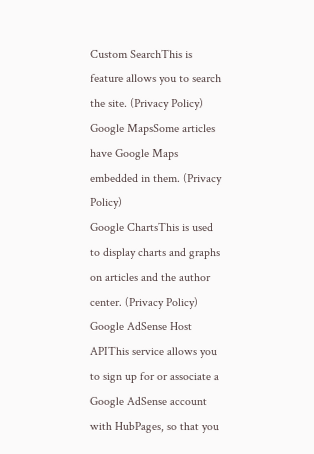Custom SearchThis is feature allows you to search the site. (Privacy Policy)
Google MapsSome articles have Google Maps embedded in them. (Privacy Policy)
Google ChartsThis is used to display charts and graphs on articles and the author center. (Privacy Policy)
Google AdSense Host APIThis service allows you to sign up for or associate a Google AdSense account with HubPages, so that you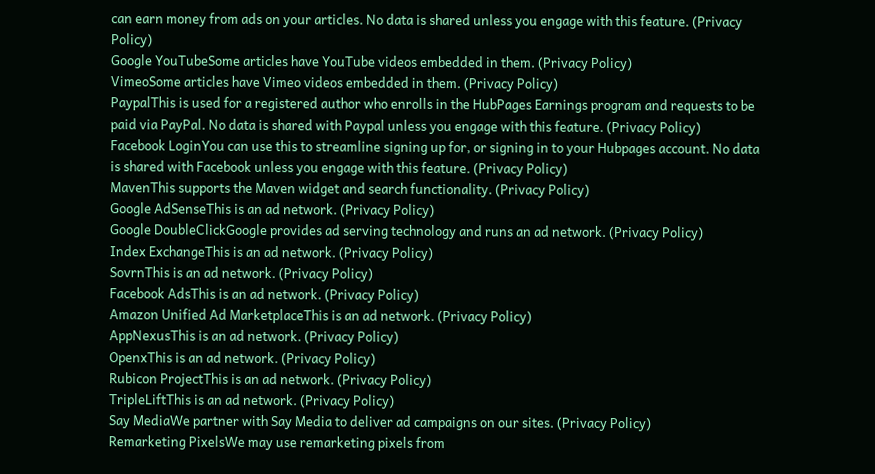can earn money from ads on your articles. No data is shared unless you engage with this feature. (Privacy Policy)
Google YouTubeSome articles have YouTube videos embedded in them. (Privacy Policy)
VimeoSome articles have Vimeo videos embedded in them. (Privacy Policy)
PaypalThis is used for a registered author who enrolls in the HubPages Earnings program and requests to be paid via PayPal. No data is shared with Paypal unless you engage with this feature. (Privacy Policy)
Facebook LoginYou can use this to streamline signing up for, or signing in to your Hubpages account. No data is shared with Facebook unless you engage with this feature. (Privacy Policy)
MavenThis supports the Maven widget and search functionality. (Privacy Policy)
Google AdSenseThis is an ad network. (Privacy Policy)
Google DoubleClickGoogle provides ad serving technology and runs an ad network. (Privacy Policy)
Index ExchangeThis is an ad network. (Privacy Policy)
SovrnThis is an ad network. (Privacy Policy)
Facebook AdsThis is an ad network. (Privacy Policy)
Amazon Unified Ad MarketplaceThis is an ad network. (Privacy Policy)
AppNexusThis is an ad network. (Privacy Policy)
OpenxThis is an ad network. (Privacy Policy)
Rubicon ProjectThis is an ad network. (Privacy Policy)
TripleLiftThis is an ad network. (Privacy Policy)
Say MediaWe partner with Say Media to deliver ad campaigns on our sites. (Privacy Policy)
Remarketing PixelsWe may use remarketing pixels from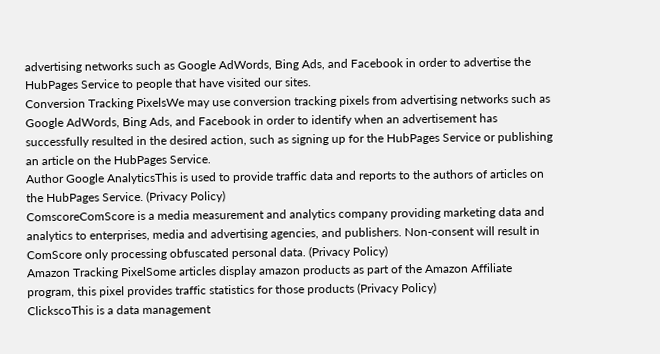advertising networks such as Google AdWords, Bing Ads, and Facebook in order to advertise the HubPages Service to people that have visited our sites.
Conversion Tracking PixelsWe may use conversion tracking pixels from advertising networks such as Google AdWords, Bing Ads, and Facebook in order to identify when an advertisement has successfully resulted in the desired action, such as signing up for the HubPages Service or publishing an article on the HubPages Service.
Author Google AnalyticsThis is used to provide traffic data and reports to the authors of articles on the HubPages Service. (Privacy Policy)
ComscoreComScore is a media measurement and analytics company providing marketing data and analytics to enterprises, media and advertising agencies, and publishers. Non-consent will result in ComScore only processing obfuscated personal data. (Privacy Policy)
Amazon Tracking PixelSome articles display amazon products as part of the Amazon Affiliate program, this pixel provides traffic statistics for those products (Privacy Policy)
ClickscoThis is a data management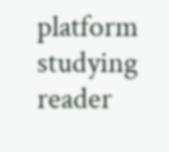platform studying reader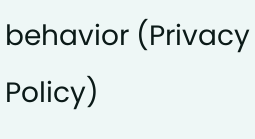behavior (Privacy Policy)